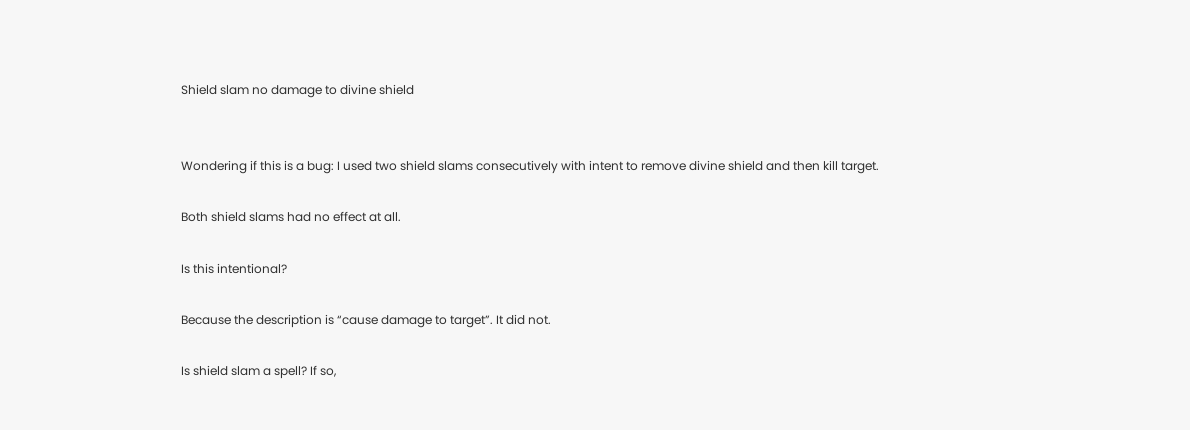Shield slam no damage to divine shield


Wondering if this is a bug: I used two shield slams consecutively with intent to remove divine shield and then kill target.

Both shield slams had no effect at all.

Is this intentional?

Because the description is “cause damage to target”. It did not.

Is shield slam a spell? If so,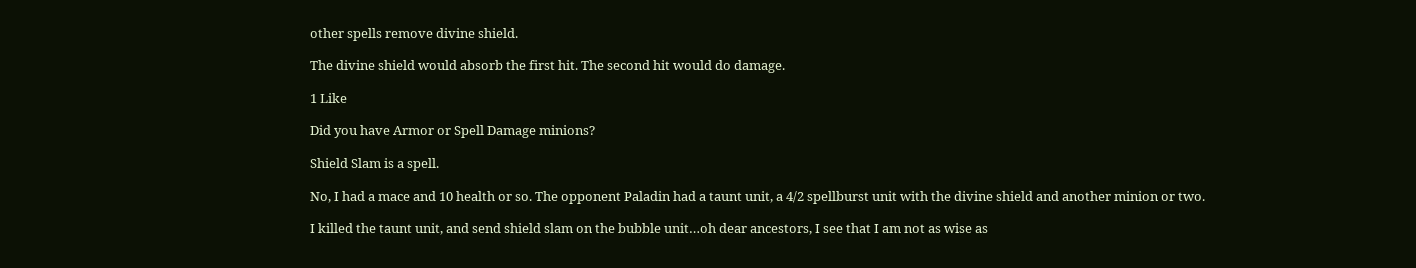other spells remove divine shield.

The divine shield would absorb the first hit. The second hit would do damage.

1 Like

Did you have Armor or Spell Damage minions?

Shield Slam is a spell.

No, I had a mace and 10 health or so. The opponent Paladin had a taunt unit, a 4/2 spellburst unit with the divine shield and another minion or two.

I killed the taunt unit, and send shield slam on the bubble unit…oh dear ancestors, I see that I am not as wise as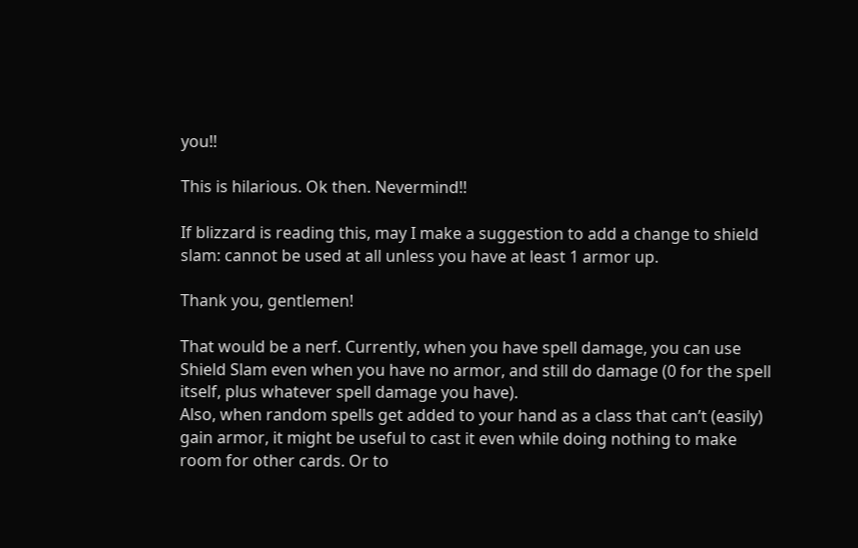you!!

This is hilarious. Ok then. Nevermind!!

If blizzard is reading this, may I make a suggestion to add a change to shield slam: cannot be used at all unless you have at least 1 armor up.

Thank you, gentlemen!

That would be a nerf. Currently, when you have spell damage, you can use Shield Slam even when you have no armor, and still do damage (0 for the spell itself, plus whatever spell damage you have).
Also, when random spells get added to your hand as a class that can’t (easily) gain armor, it might be useful to cast it even while doing nothing to make room for other cards. Or to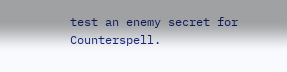test an enemy secret for Counterspell.